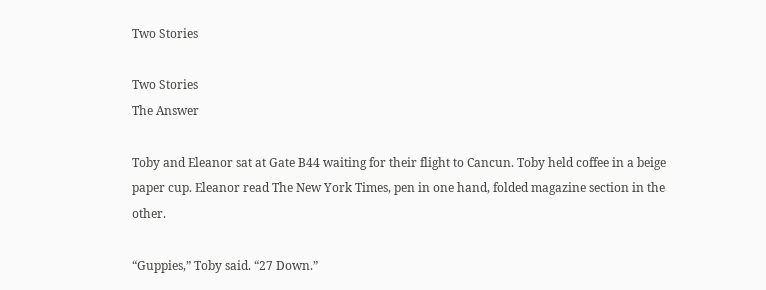Two Stories

Two Stories
The Answer

Toby and Eleanor sat at Gate B44 waiting for their flight to Cancun. Toby held coffee in a beige paper cup. Eleanor read The New York Times, pen in one hand, folded magazine section in the other.

“Guppies,” Toby said. “27 Down.”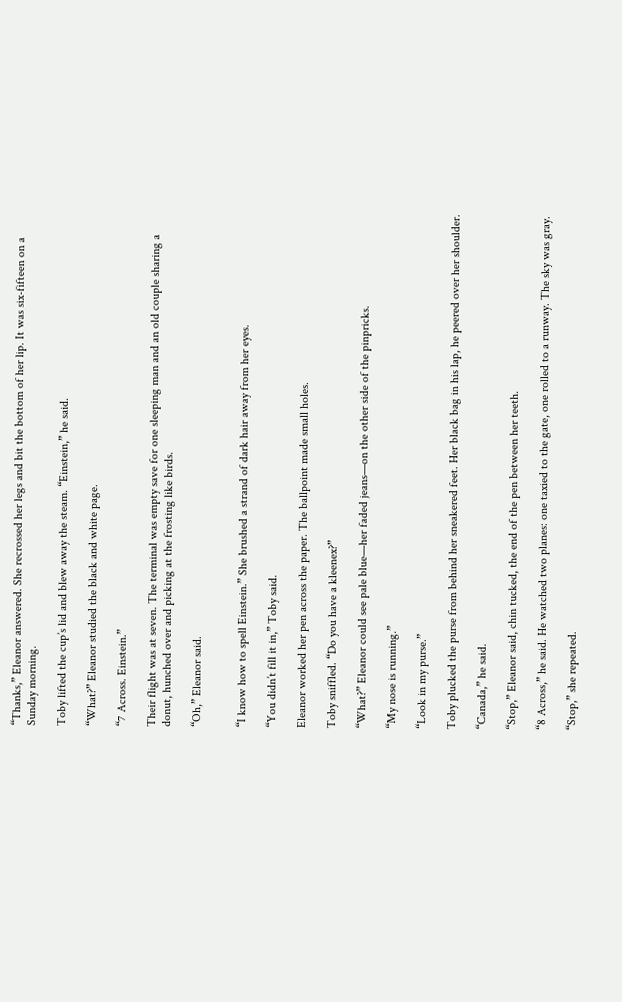“Thanks,” Eleanor answered. She recrossed her legs and bit the bottom of her lip. It was six-fifteen on a Sunday morning.

Toby lifted the cup’s lid and blew away the steam. “Einstein,” he said.

“What?” Eleanor studied the black and white page.

“7 Across. Einstein.”

Their flight was at seven. The terminal was empty save for one sleeping man and an old couple sharing a donut, hunched over and picking at the frosting like birds.

“Oh,” Eleanor said.


“I know how to spell Einstein.” She brushed a strand of dark hair away from her eyes.

“You didn’t fill it in,” Toby said.

Eleanor worked her pen across the paper. The ballpoint made small holes.

Toby sniffled. “Do you have a kleenex?”

“What?” Eleanor could see pale blue—her faded jeans—on the other side of the pinpricks.

“My nose is running.”

“Look in my purse.”

Toby plucked the purse from behind her sneakered feet. Her black bag in his lap, he peered over her shoulder.

“Canada,” he said.

“Stop,” Eleanor said, chin tucked, the end of the pen between her teeth.

“8 Across,” he said. He watched two planes: one taxied to the gate, one rolled to a runway. The sky was gray.

“Stop,” she repeated.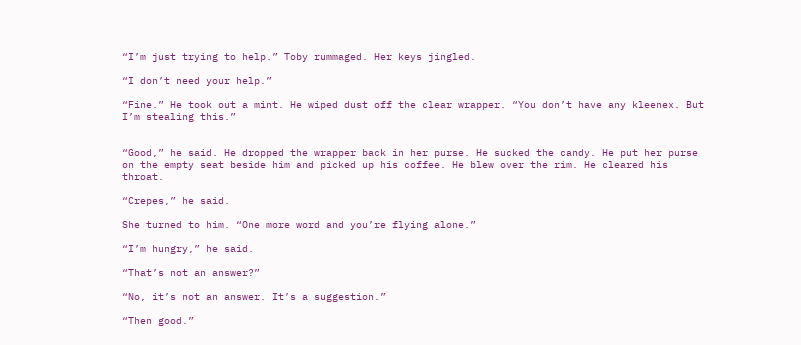“I’m just trying to help.” Toby rummaged. Her keys jingled.

“I don’t need your help.”

“Fine.” He took out a mint. He wiped dust off the clear wrapper. “You don’t have any kleenex. But I’m stealing this.”


“Good,” he said. He dropped the wrapper back in her purse. He sucked the candy. He put her purse on the empty seat beside him and picked up his coffee. He blew over the rim. He cleared his throat.

“Crepes,” he said.

She turned to him. “One more word and you’re flying alone.”

“I’m hungry,” he said.

“That’s not an answer?”

“No, it’s not an answer. It’s a suggestion.”

“Then good.”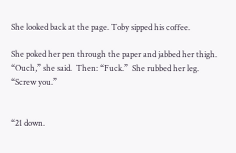She looked back at the page. Toby sipped his coffee.

She poked her pen through the paper and jabbed her thigh. “Ouch,” she said.  Then: “Fuck.”  She rubbed her leg. “Screw you.”


“21 down.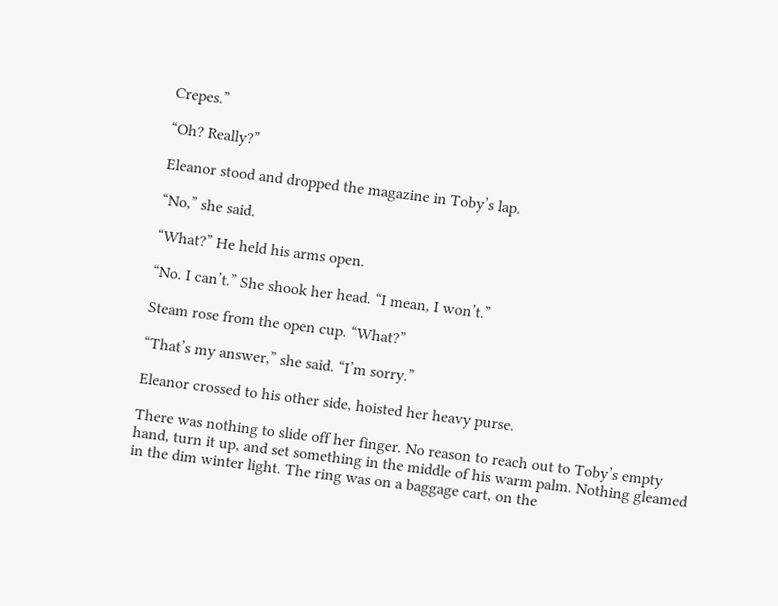Crepes.”

“Oh? Really?”

Eleanor stood and dropped the magazine in Toby’s lap.

“No,” she said.

“What?” He held his arms open.

“No. I can’t.” She shook her head. “I mean, I won’t.”

Steam rose from the open cup. “What?”

“That’s my answer,” she said. “I’m sorry.”

Eleanor crossed to his other side, hoisted her heavy purse.

There was nothing to slide off her finger. No reason to reach out to Toby’s empty hand, turn it up, and set something in the middle of his warm palm. Nothing gleamed in the dim winter light. The ring was on a baggage cart, on the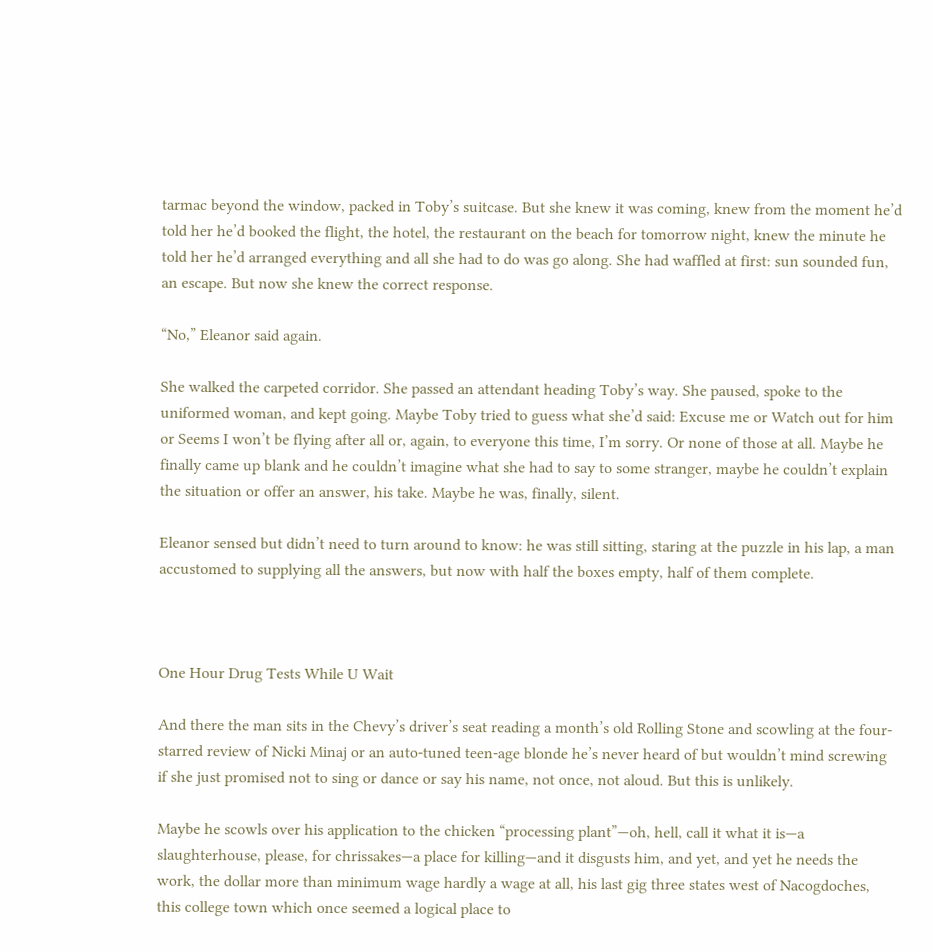tarmac beyond the window, packed in Toby’s suitcase. But she knew it was coming, knew from the moment he’d told her he’d booked the flight, the hotel, the restaurant on the beach for tomorrow night, knew the minute he told her he’d arranged everything and all she had to do was go along. She had waffled at first: sun sounded fun, an escape. But now she knew the correct response.

“No,” Eleanor said again.

She walked the carpeted corridor. She passed an attendant heading Toby’s way. She paused, spoke to the uniformed woman, and kept going. Maybe Toby tried to guess what she’d said: Excuse me or Watch out for him or Seems I won’t be flying after all or, again, to everyone this time, I’m sorry. Or none of those at all. Maybe he finally came up blank and he couldn’t imagine what she had to say to some stranger, maybe he couldn’t explain the situation or offer an answer, his take. Maybe he was, finally, silent.

Eleanor sensed but didn’t need to turn around to know: he was still sitting, staring at the puzzle in his lap, a man accustomed to supplying all the answers, but now with half the boxes empty, half of them complete.



One Hour Drug Tests While U Wait

And there the man sits in the Chevy’s driver’s seat reading a month’s old Rolling Stone and scowling at the four-starred review of Nicki Minaj or an auto-tuned teen-age blonde he’s never heard of but wouldn’t mind screwing if she just promised not to sing or dance or say his name, not once, not aloud. But this is unlikely.

Maybe he scowls over his application to the chicken “processing plant”—oh, hell, call it what it is—a slaughterhouse, please, for chrissakes—a place for killing—and it disgusts him, and yet, and yet he needs the work, the dollar more than minimum wage hardly a wage at all, his last gig three states west of Nacogdoches, this college town which once seemed a logical place to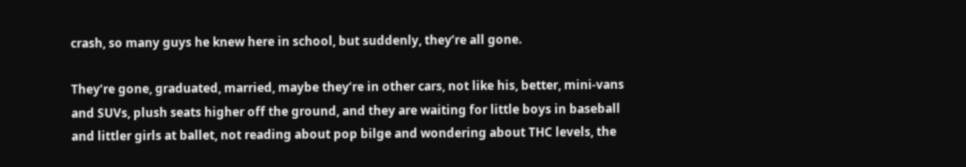crash, so many guys he knew here in school, but suddenly, they’re all gone.

They’re gone, graduated, married, maybe they’re in other cars, not like his, better, mini-vans and SUVs, plush seats higher off the ground, and they are waiting for little boys in baseball and littler girls at ballet, not reading about pop bilge and wondering about THC levels, the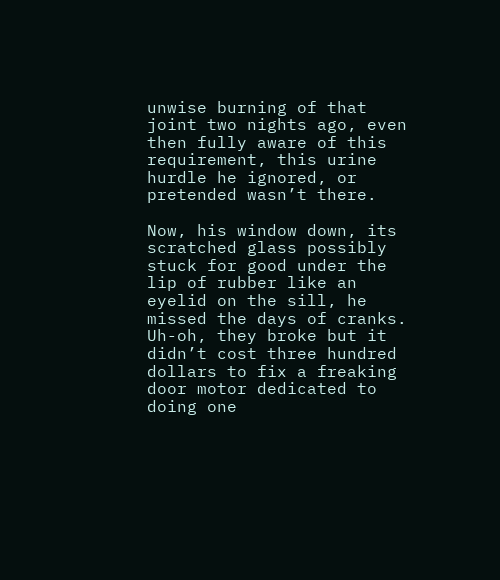unwise burning of that joint two nights ago, even then fully aware of this requirement, this urine hurdle he ignored, or pretended wasn’t there.

Now, his window down, its scratched glass possibly stuck for good under the lip of rubber like an eyelid on the sill, he missed the days of cranks. Uh-oh, they broke but it didn’t cost three hundred dollars to fix a freaking door motor dedicated to doing one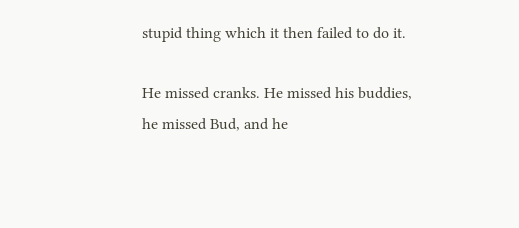stupid thing which it then failed to do it.

He missed cranks. He missed his buddies, he missed Bud, and he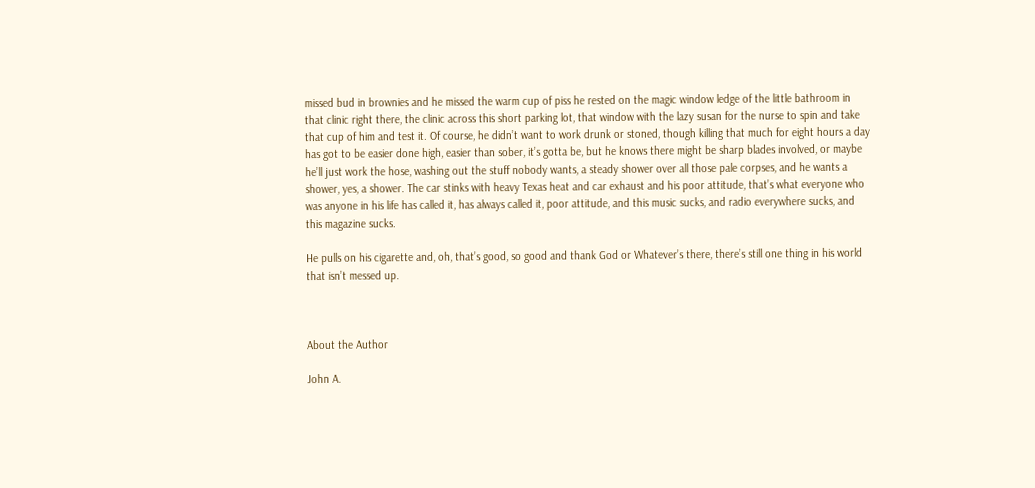missed bud in brownies and he missed the warm cup of piss he rested on the magic window ledge of the little bathroom in that clinic right there, the clinic across this short parking lot, that window with the lazy susan for the nurse to spin and take that cup of him and test it. Of course, he didn’t want to work drunk or stoned, though killing that much for eight hours a day has got to be easier done high, easier than sober, it’s gotta be, but he knows there might be sharp blades involved, or maybe he’ll just work the hose, washing out the stuff nobody wants, a steady shower over all those pale corpses, and he wants a shower, yes, a shower. The car stinks with heavy Texas heat and car exhaust and his poor attitude, that’s what everyone who was anyone in his life has called it, has always called it, poor attitude, and this music sucks, and radio everywhere sucks, and this magazine sucks.

He pulls on his cigarette and, oh, that’s good, so good and thank God or Whatever’s there, there’s still one thing in his world that isn’t messed up.



About the Author

John A.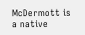McDermott is a native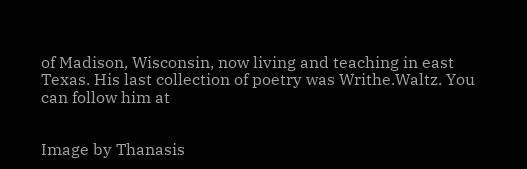of Madison, Wisconsin, now living and teaching in east Texas. His last collection of poetry was Writhe.Waltz. You can follow him at


Image by Thanasis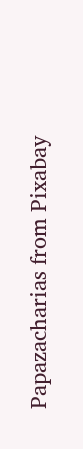Papazacharias from Pixabay